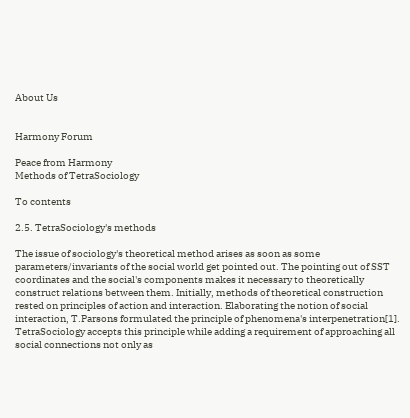About Us


Harmony Forum

Peace from Harmony
Methods of TetraSociology

To contents

2.5. TetraSociology's methods

The issue of sociology's theoretical method arises as soon as some parameters/invariants of the social world get pointed out. The pointing out of SST coordinates and the social's components makes it necessary to theoretically construct relations between them. Initially, methods of theoretical construction rested on principles of action and interaction. Elaborating the notion of social interaction, T.Parsons formulated the principle of phenomena's interpenetration[1]. TetraSociology accepts this principle while adding a requirement of approaching all social connections not only as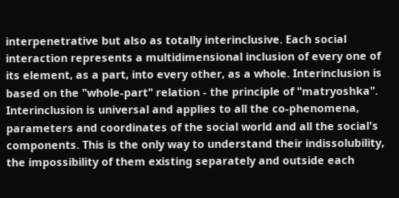interpenetrative but also as totally interinclusive. Each social interaction represents a multidimensional inclusion of every one of its element, as a part, into every other, as a whole. Interinclusion is based on the "whole-part" relation - the principle of "matryoshka". Interinclusion is universal and applies to all the co-phenomena, parameters and coordinates of the social world and all the social's components. This is the only way to understand their indissolubility, the impossibility of them existing separately and outside each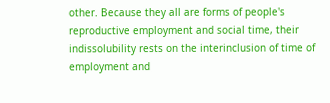other. Because they all are forms of people's reproductive employment and social time, their indissolubility rests on the interinclusion of time of employment and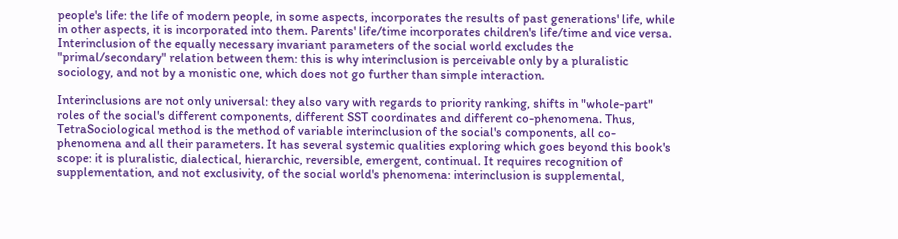people's life: the life of modern people, in some aspects, incorporates the results of past generations' life, while in other aspects, it is incorporated into them. Parents' life/time incorporates children's life/time and vice versa. Interinclusion of the equally necessary invariant parameters of the social world excludes the "primal/secondary" relation between them: this is why interinclusion is perceivable only by a pluralistic sociology, and not by a monistic one, which does not go further than simple interaction.

Interinclusions are not only universal: they also vary with regards to priority ranking, shifts in "whole-part" roles of the social's different components, different SST coordinates and different co-phenomena. Thus, TetraSociological method is the method of variable interinclusion of the social's components, all co-phenomena and all their parameters. It has several systemic qualities exploring which goes beyond this book's scope: it is pluralistic, dialectical, hierarchic, reversible, emergent, continual. It requires recognition of supplementation, and not exclusivity, of the social world's phenomena: interinclusion is supplemental,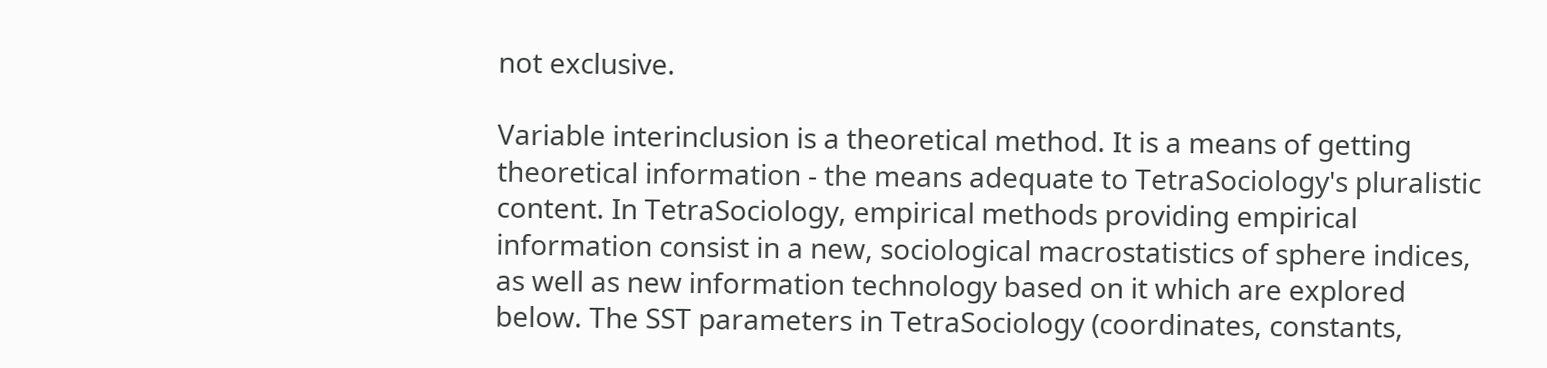not exclusive.

Variable interinclusion is a theoretical method. It is a means of getting theoretical information - the means adequate to TetraSociology's pluralistic content. In TetraSociology, empirical methods providing empirical information consist in a new, sociological macrostatistics of sphere indices, as well as new information technology based on it which are explored below. The SST parameters in TetraSociology (coordinates, constants,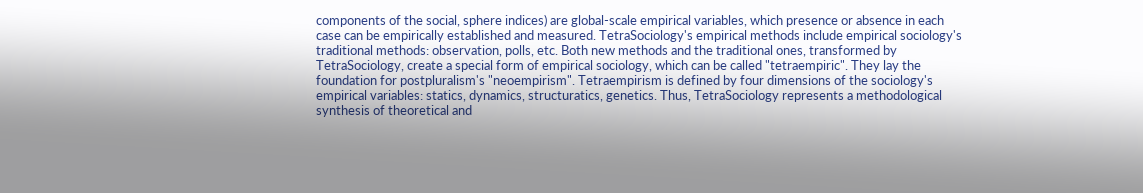components of the social, sphere indices) are global-scale empirical variables, which presence or absence in each case can be empirically established and measured. TetraSociology's empirical methods include empirical sociology's traditional methods: observation, polls, etc. Both new methods and the traditional ones, transformed by TetraSociology, create a special form of empirical sociology, which can be called "tetraempiric". They lay the foundation for postpluralism's "neoempirism". Tetraempirism is defined by four dimensions of the sociology's empirical variables: statics, dynamics, structuratics, genetics. Thus, TetraSociology represents a methodological synthesis of theoretical and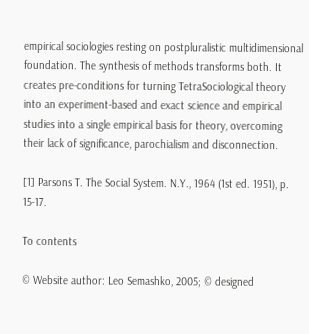empirical sociologies resting on postpluralistic multidimensional foundation. The synthesis of methods transforms both. It creates pre-conditions for turning TetraSociological theory into an experiment-based and exact science and empirical studies into a single empirical basis for theory, overcoming their lack of significance, parochialism and disconnection.

[1] Parsons T. The Social System. N.Y., 1964 (1st ed. 1951), p. 15-17.

To contents

© Website author: Leo Semashko, 2005; © designed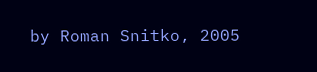by Roman Snitko, 2005